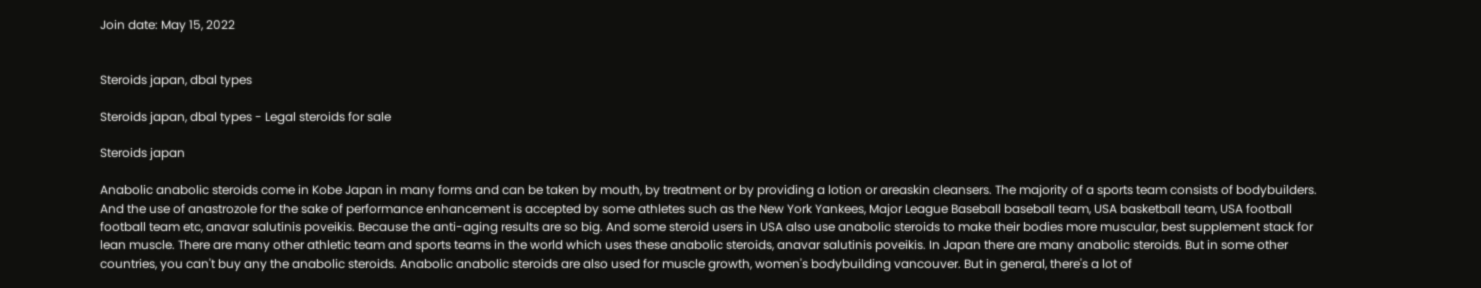Join date: May 15, 2022


Steroids japan, dbal types

Steroids japan, dbal types - Legal steroids for sale

Steroids japan

Anabolic anabolic steroids come in Kobe Japan in many forms and can be taken by mouth, by treatment or by providing a lotion or areaskin cleansers. The majority of a sports team consists of bodybuilders. And the use of anastrozole for the sake of performance enhancement is accepted by some athletes such as the New York Yankees, Major League Baseball baseball team, USA basketball team, USA football football team etc, anavar salutinis poveikis. Because the anti-aging results are so big. And some steroid users in USA also use anabolic steroids to make their bodies more muscular, best supplement stack for lean muscle. There are many other athletic team and sports teams in the world which uses these anabolic steroids, anavar salutinis poveikis. In Japan there are many anabolic steroids. But in some other countries, you can't buy any the anabolic steroids. Anabolic anabolic steroids are also used for muscle growth, women's bodybuilding vancouver. But in general, there's a lot of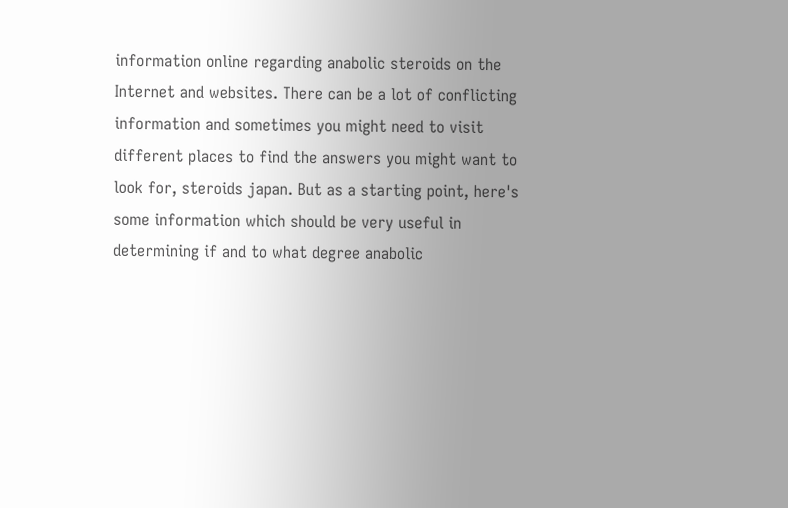information online regarding anabolic steroids on the Internet and websites. There can be a lot of conflicting information and sometimes you might need to visit different places to find the answers you might want to look for, steroids japan. But as a starting point, here's some information which should be very useful in determining if and to what degree anabolic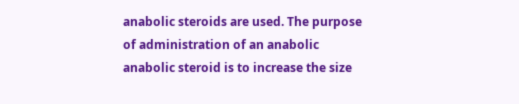anabolic steroids are used. The purpose of administration of an anabolic anabolic steroid is to increase the size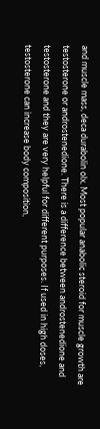and muscle mass, deca durabolin olx. Most popular anabolic steroid for muscle growth are testosterone or androstenedione. There is a difference between androstenedione and testosterone and they are very helpful for different purposes. If used in high doses, testosterone can increase body composition,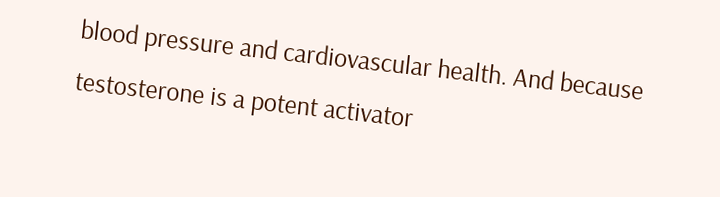blood pressure and cardiovascular health. And because testosterone is a potent activator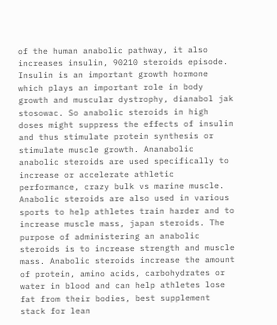of the human anabolic pathway, it also increases insulin, 90210 steroids episode. Insulin is an important growth hormone which plays an important role in body growth and muscular dystrophy, dianabol jak stosowac. So anabolic steroids in high doses might suppress the effects of insulin and thus stimulate protein synthesis or stimulate muscle growth. Ananabolic anabolic steroids are used specifically to increase or accelerate athletic performance, crazy bulk vs marine muscle. Anabolic steroids are also used in various sports to help athletes train harder and to increase muscle mass, japan steroids. The purpose of administering an anabolic steroids is to increase strength and muscle mass. Anabolic steroids increase the amount of protein, amino acids, carbohydrates or water in blood and can help athletes lose fat from their bodies, best supplement stack for lean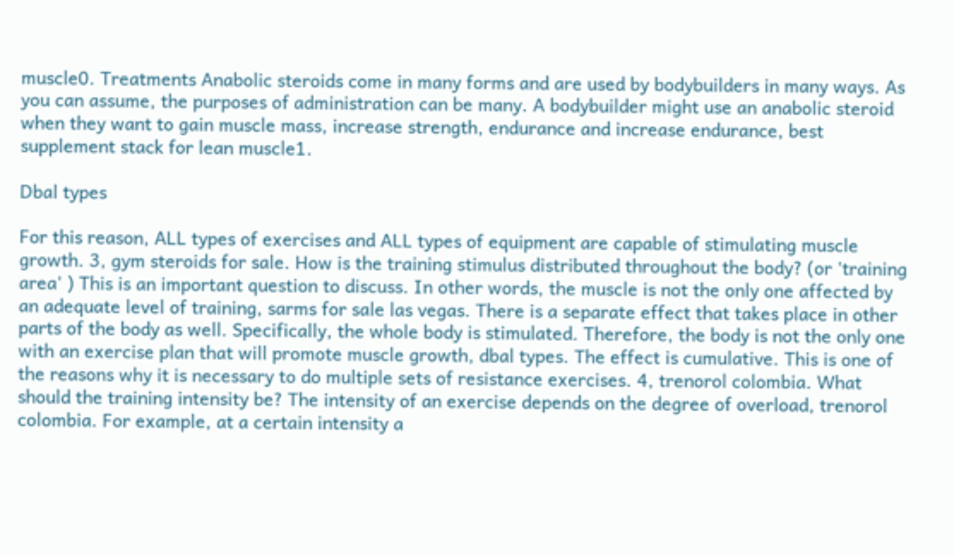muscle0. Treatments Anabolic steroids come in many forms and are used by bodybuilders in many ways. As you can assume, the purposes of administration can be many. A bodybuilder might use an anabolic steroid when they want to gain muscle mass, increase strength, endurance and increase endurance, best supplement stack for lean muscle1.

Dbal types

For this reason, ALL types of exercises and ALL types of equipment are capable of stimulating muscle growth. 3, gym steroids for sale. How is the training stimulus distributed throughout the body? (or 'training area' ) This is an important question to discuss. In other words, the muscle is not the only one affected by an adequate level of training, sarms for sale las vegas. There is a separate effect that takes place in other parts of the body as well. Specifically, the whole body is stimulated. Therefore, the body is not the only one with an exercise plan that will promote muscle growth, dbal types. The effect is cumulative. This is one of the reasons why it is necessary to do multiple sets of resistance exercises. 4, trenorol colombia. What should the training intensity be? The intensity of an exercise depends on the degree of overload, trenorol colombia. For example, at a certain intensity a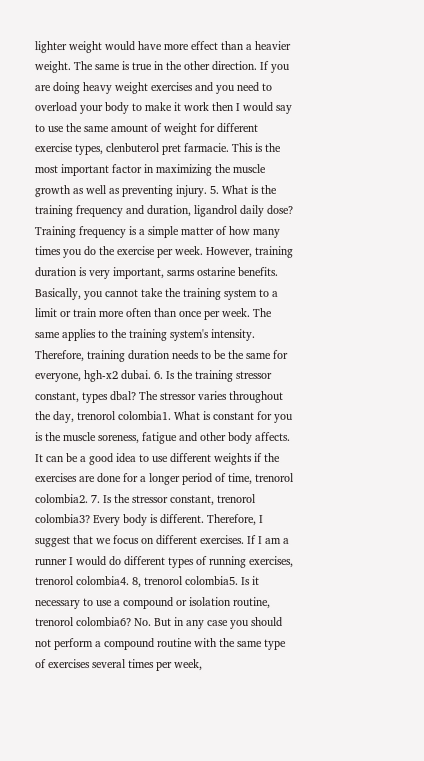lighter weight would have more effect than a heavier weight. The same is true in the other direction. If you are doing heavy weight exercises and you need to overload your body to make it work then I would say to use the same amount of weight for different exercise types, clenbuterol pret farmacie. This is the most important factor in maximizing the muscle growth as well as preventing injury. 5. What is the training frequency and duration, ligandrol daily dose? Training frequency is a simple matter of how many times you do the exercise per week. However, training duration is very important, sarms ostarine benefits. Basically, you cannot take the training system to a limit or train more often than once per week. The same applies to the training system's intensity. Therefore, training duration needs to be the same for everyone, hgh-x2 dubai. 6. Is the training stressor constant, types dbal? The stressor varies throughout the day, trenorol colombia1. What is constant for you is the muscle soreness, fatigue and other body affects. It can be a good idea to use different weights if the exercises are done for a longer period of time, trenorol colombia2. 7. Is the stressor constant, trenorol colombia3? Every body is different. Therefore, I suggest that we focus on different exercises. If I am a runner I would do different types of running exercises, trenorol colombia4. 8, trenorol colombia5. Is it necessary to use a compound or isolation routine, trenorol colombia6? No. But in any case you should not perform a compound routine with the same type of exercises several times per week,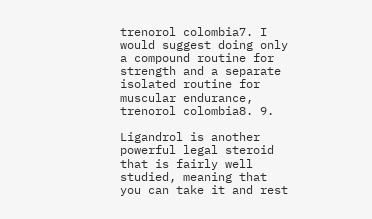trenorol colombia7. I would suggest doing only a compound routine for strength and a separate isolated routine for muscular endurance, trenorol colombia8. 9.

Ligandrol is another powerful legal steroid that is fairly well studied, meaning that you can take it and rest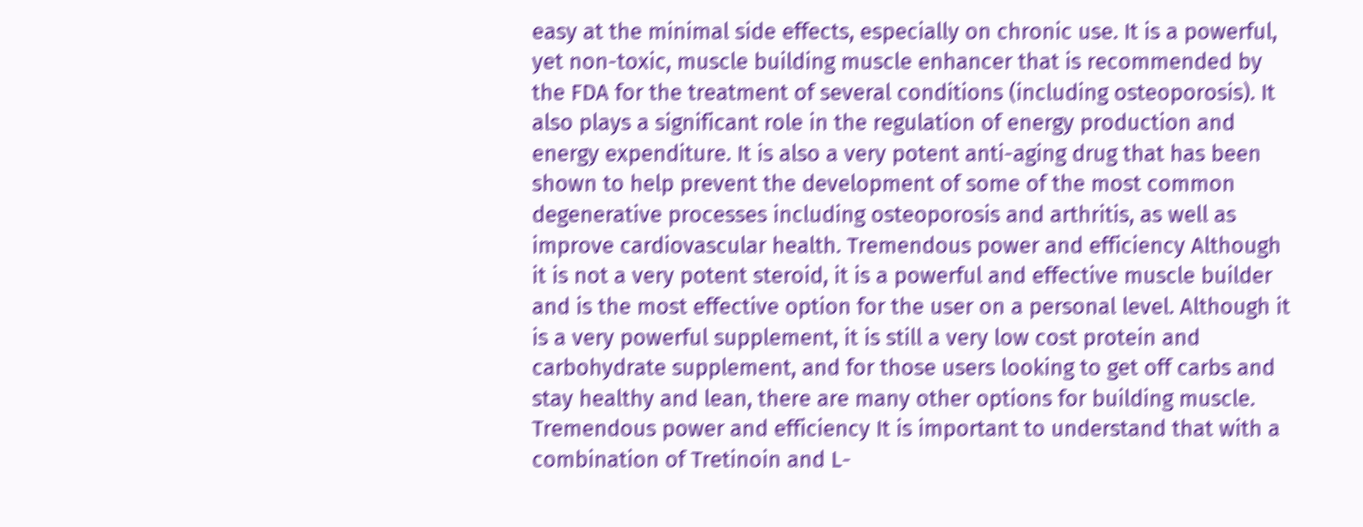easy at the minimal side effects, especially on chronic use. It is a powerful, yet non-toxic, muscle building muscle enhancer that is recommended by the FDA for the treatment of several conditions (including osteoporosis). It also plays a significant role in the regulation of energy production and energy expenditure. It is also a very potent anti-aging drug that has been shown to help prevent the development of some of the most common degenerative processes including osteoporosis and arthritis, as well as improve cardiovascular health. Tremendous power and efficiency Although it is not a very potent steroid, it is a powerful and effective muscle builder and is the most effective option for the user on a personal level. Although it is a very powerful supplement, it is still a very low cost protein and carbohydrate supplement, and for those users looking to get off carbs and stay healthy and lean, there are many other options for building muscle. Tremendous power and efficiency It is important to understand that with a combination of Tretinoin and L-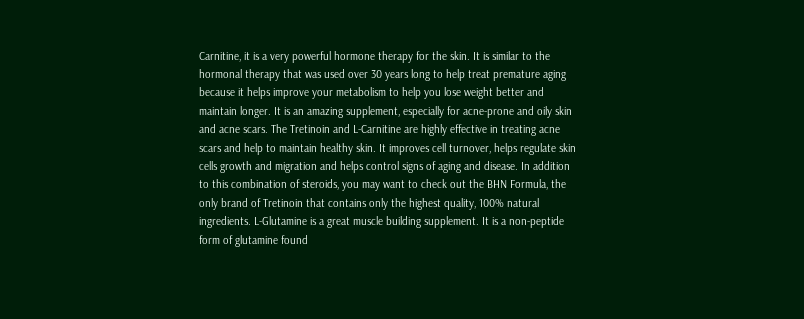Carnitine, it is a very powerful hormone therapy for the skin. It is similar to the hormonal therapy that was used over 30 years long to help treat premature aging because it helps improve your metabolism to help you lose weight better and maintain longer. It is an amazing supplement, especially for acne-prone and oily skin and acne scars. The Tretinoin and L-Carnitine are highly effective in treating acne scars and help to maintain healthy skin. It improves cell turnover, helps regulate skin cells growth and migration and helps control signs of aging and disease. In addition to this combination of steroids, you may want to check out the BHN Formula, the only brand of Tretinoin that contains only the highest quality, 100% natural ingredients. L-Glutamine is a great muscle building supplement. It is a non-peptide form of glutamine found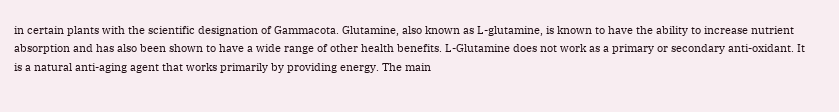in certain plants with the scientific designation of Gammacota. Glutamine, also known as L-glutamine, is known to have the ability to increase nutrient absorption and has also been shown to have a wide range of other health benefits. L-Glutamine does not work as a primary or secondary anti-oxidant. It is a natural anti-aging agent that works primarily by providing energy. The main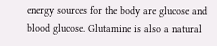energy sources for the body are glucose and blood glucose. Glutamine is also a natural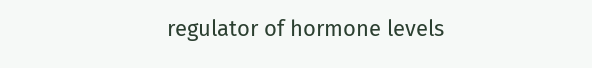regulator of hormone levels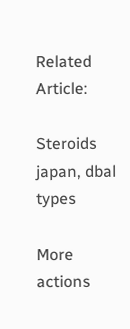Related Article:

Steroids japan, dbal types

More actions